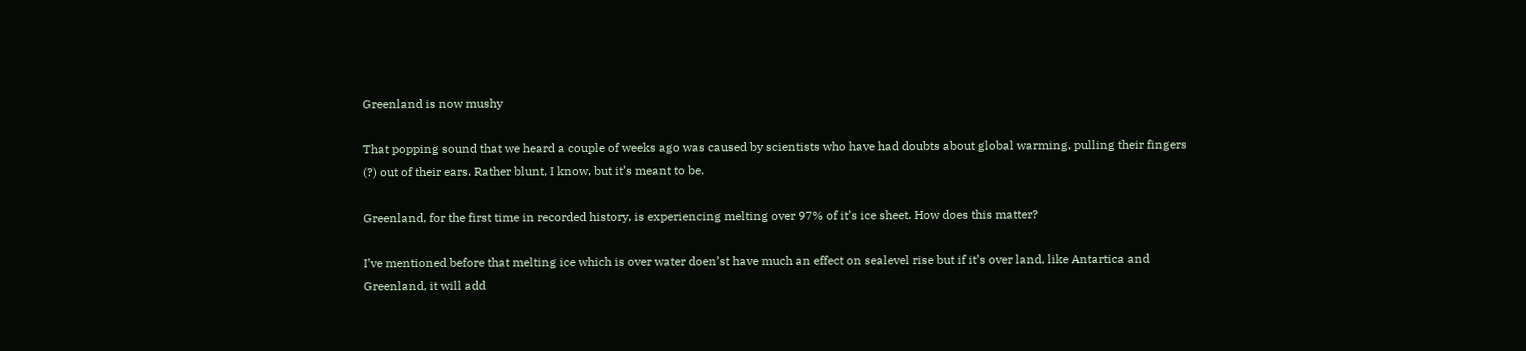Greenland is now mushy

That popping sound that we heard a couple of weeks ago was caused by scientists who have had doubts about global warming, pulling their fingers (?) out of their ears. Rather blunt, I know, but it’s meant to be.

Greenland, for the first time in recorded history, is experiencing melting over 97% of it’s ice sheet. How does this matter?

I’ve mentioned before that melting ice which is over water doen’st have much an effect on sealevel rise but if it’s over land, like Antartica and Greenland, it will add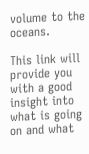volume to the oceans.

This link will provide you with a good insight into what is going on and what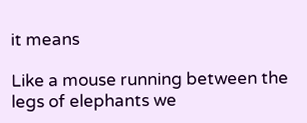it means

Like a mouse running between the legs of elephants we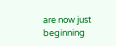are now just beginning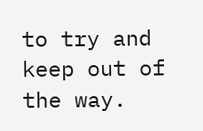to try and keep out of the way.